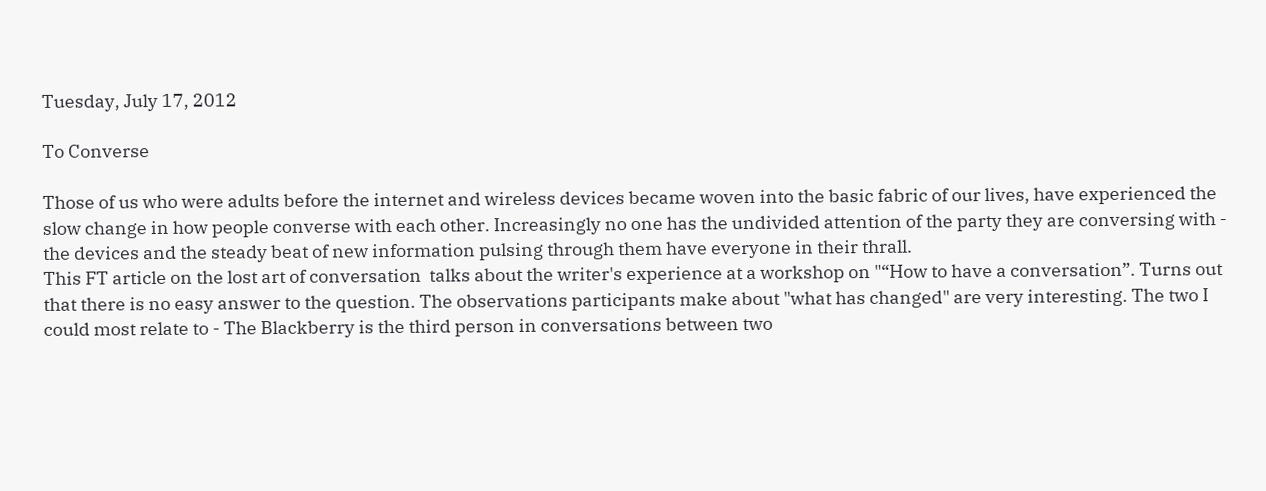Tuesday, July 17, 2012

To Converse

Those of us who were adults before the internet and wireless devices became woven into the basic fabric of our lives, have experienced the slow change in how people converse with each other. Increasingly no one has the undivided attention of the party they are conversing with - the devices and the steady beat of new information pulsing through them have everyone in their thrall.
This FT article on the lost art of conversation  talks about the writer's experience at a workshop on "“How to have a conversation”. Turns out that there is no easy answer to the question. The observations participants make about "what has changed" are very interesting. The two I could most relate to - The Blackberry is the third person in conversations between two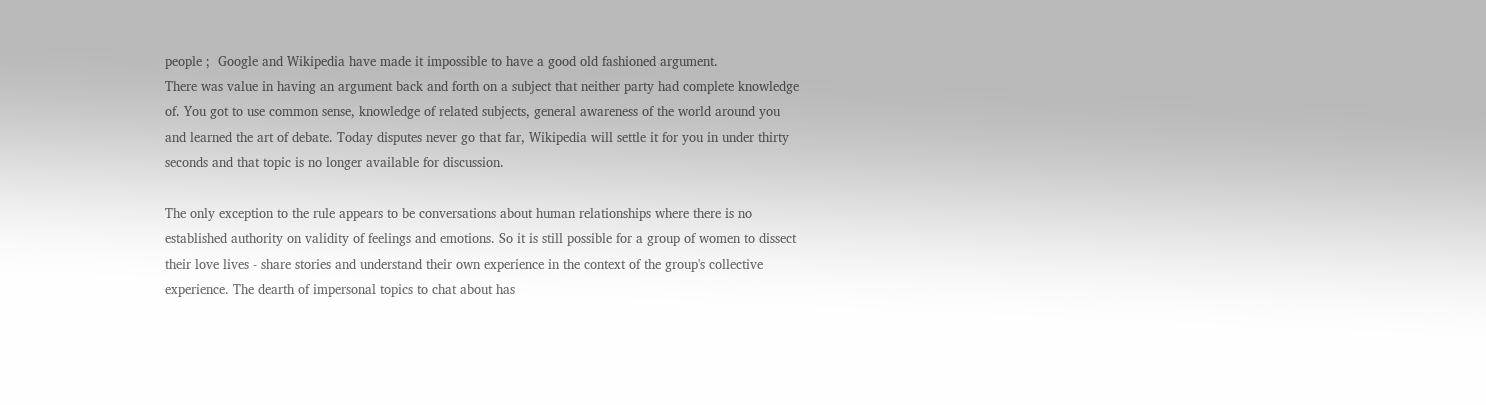people ;  Google and Wikipedia have made it impossible to have a good old fashioned argument.
There was value in having an argument back and forth on a subject that neither party had complete knowledge of. You got to use common sense, knowledge of related subjects, general awareness of the world around you and learned the art of debate. Today disputes never go that far, Wikipedia will settle it for you in under thirty seconds and that topic is no longer available for discussion.

The only exception to the rule appears to be conversations about human relationships where there is no established authority on validity of feelings and emotions. So it is still possible for a group of women to dissect their love lives - share stories and understand their own experience in the context of the group's collective experience. The dearth of impersonal topics to chat about has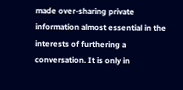made over-sharing private information almost essential in the interests of furthering a conversation. It is only in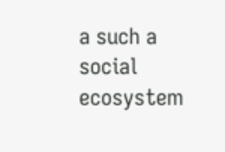a such a social ecosystem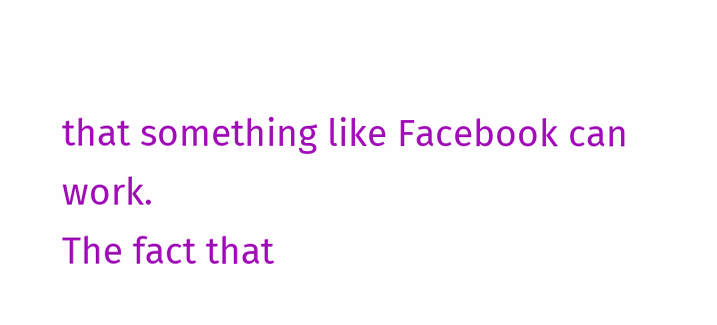that something like Facebook can work.
The fact that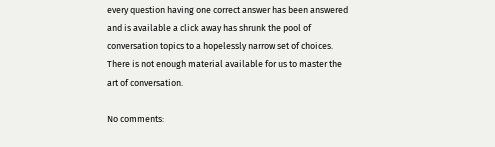every question having one correct answer has been answered and is available a click away has shrunk the pool of conversation topics to a hopelessly narrow set of choices. There is not enough material available for us to master the art of conversation.

No comments: